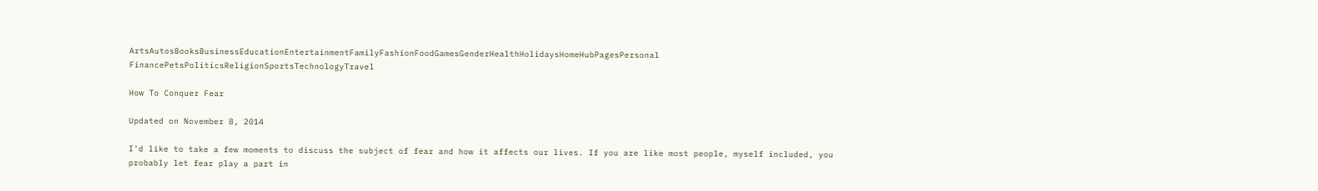ArtsAutosBooksBusinessEducationEntertainmentFamilyFashionFoodGamesGenderHealthHolidaysHomeHubPagesPersonal FinancePetsPoliticsReligionSportsTechnologyTravel

How To Conquer Fear

Updated on November 8, 2014

I'd like to take a few moments to discuss the subject of fear and how it affects our lives. If you are like most people, myself included, you probably let fear play a part in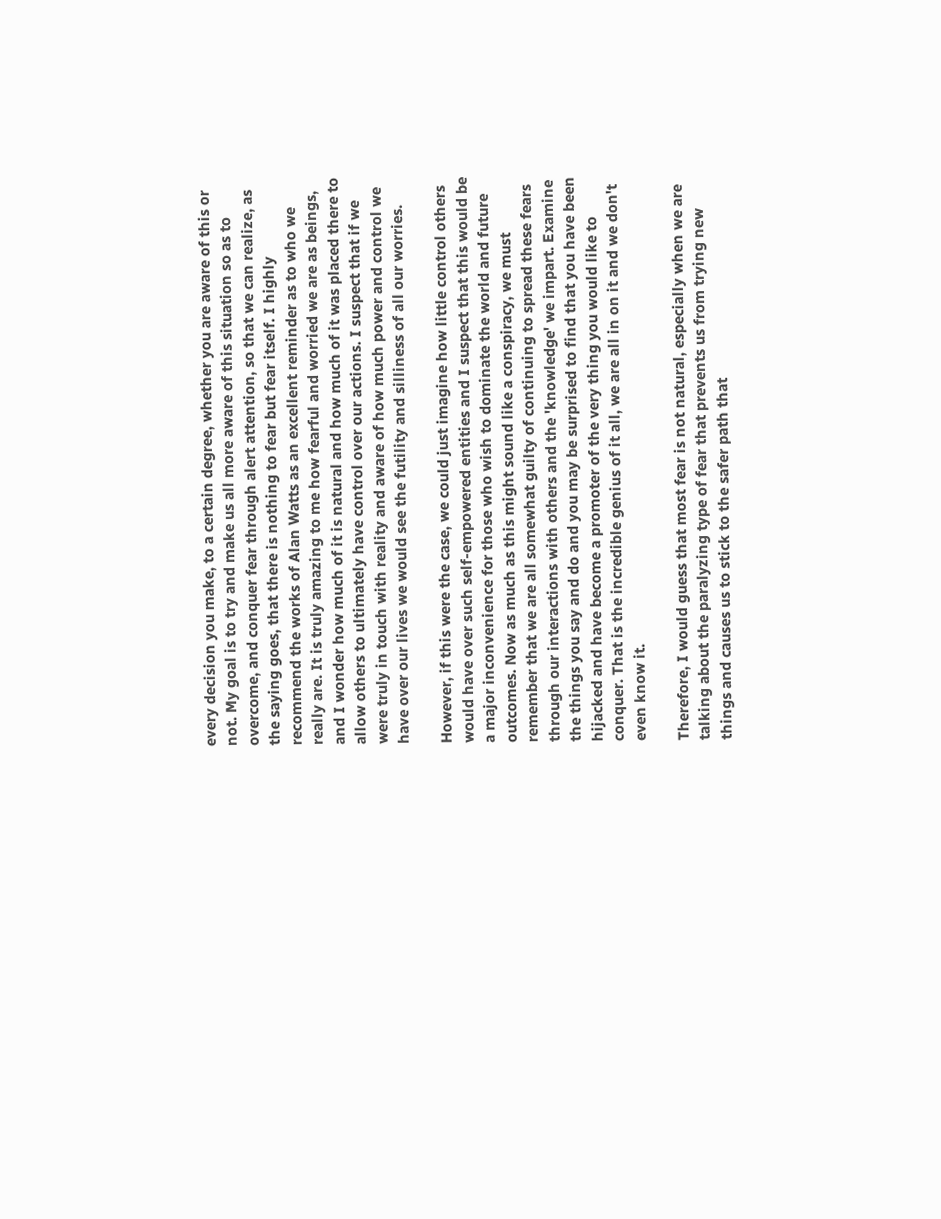every decision you make, to a certain degree, whether you are aware of this or not. My goal is to try and make us all more aware of this situation so as to overcome, and conquer fear through alert attention, so that we can realize, as the saying goes, that there is nothing to fear but fear itself. I highly recommend the works of Alan Watts as an excellent reminder as to who we really are. It is truly amazing to me how fearful and worried we are as beings, and I wonder how much of it is natural and how much of it was placed there to allow others to ultimately have control over our actions. I suspect that if we were truly in touch with reality and aware of how much power and control we have over our lives we would see the futility and silliness of all our worries.

However, if this were the case, we could just imagine how little control others would have over such self-empowered entities and I suspect that this would be a major inconvenience for those who wish to dominate the world and future outcomes. Now as much as this might sound like a conspiracy, we must remember that we are all somewhat guilty of continuing to spread these fears through our interactions with others and the 'knowledge' we impart. Examine the things you say and do and you may be surprised to find that you have been hijacked and have become a promoter of the very thing you would like to conquer. That is the incredible genius of it all, we are all in on it and we don't even know it.

Therefore, I would guess that most fear is not natural, especially when we are talking about the paralyzing type of fear that prevents us from trying new things and causes us to stick to the safer path that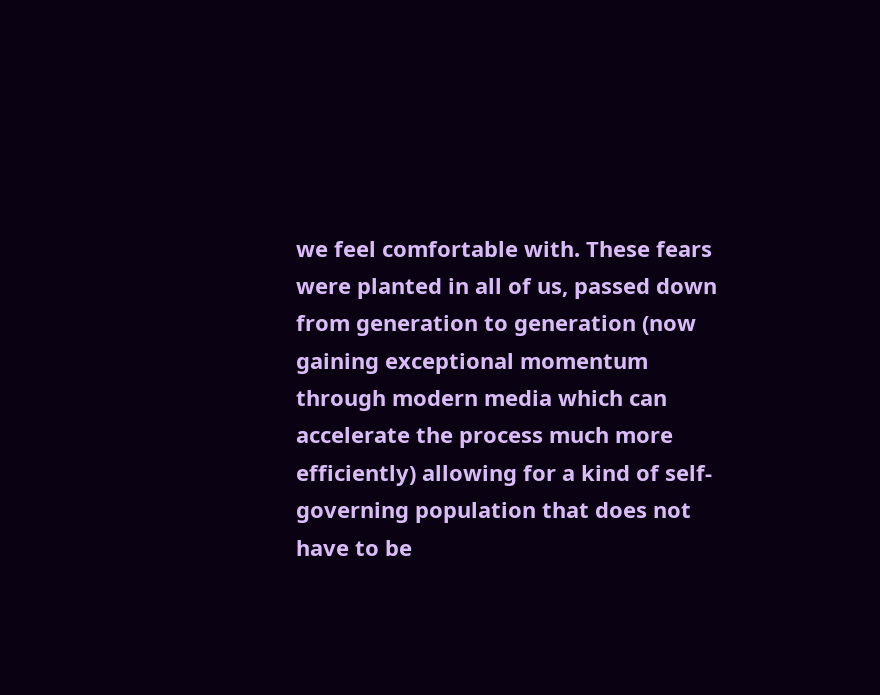we feel comfortable with. These fears were planted in all of us, passed down from generation to generation (now gaining exceptional momentum through modern media which can accelerate the process much more efficiently) allowing for a kind of self-governing population that does not have to be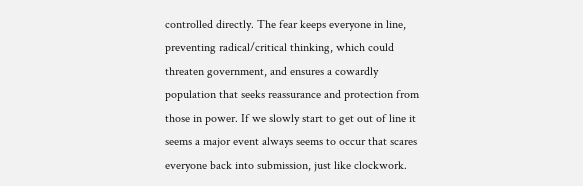controlled directly. The fear keeps everyone in line, preventing radical/critical thinking, which could threaten government, and ensures a cowardly population that seeks reassurance and protection from those in power. If we slowly start to get out of line it seems a major event always seems to occur that scares everyone back into submission, just like clockwork.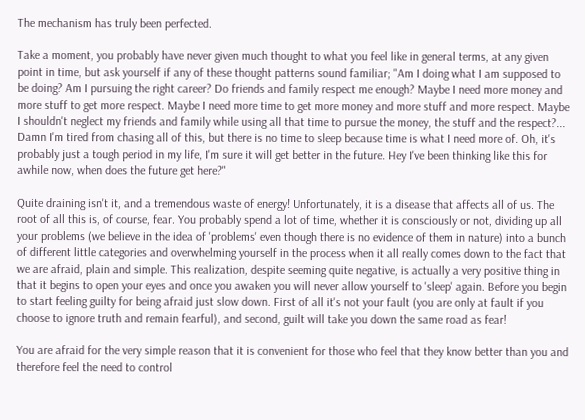The mechanism has truly been perfected.

Take a moment, you probably have never given much thought to what you feel like in general terms, at any given point in time, but ask yourself if any of these thought patterns sound familiar; "Am I doing what I am supposed to be doing? Am I pursuing the right career? Do friends and family respect me enough? Maybe I need more money and more stuff to get more respect. Maybe I need more time to get more money and more stuff and more respect. Maybe I shouldn't neglect my friends and family while using all that time to pursue the money, the stuff and the respect?... Damn I'm tired from chasing all of this, but there is no time to sleep because time is what I need more of. Oh, it's probably just a tough period in my life, I'm sure it will get better in the future. Hey I've been thinking like this for awhile now, when does the future get here?"

Quite draining isn't it, and a tremendous waste of energy! Unfortunately, it is a disease that affects all of us. The root of all this is, of course, fear. You probably spend a lot of time, whether it is consciously or not, dividing up all your problems (we believe in the idea of 'problems' even though there is no evidence of them in nature) into a bunch of different little categories and overwhelming yourself in the process when it all really comes down to the fact that we are afraid, plain and simple. This realization, despite seeming quite negative, is actually a very positive thing in that it begins to open your eyes and once you awaken you will never allow yourself to 'sleep' again. Before you begin to start feeling guilty for being afraid just slow down. First of all it's not your fault (you are only at fault if you choose to ignore truth and remain fearful), and second, guilt will take you down the same road as fear!

You are afraid for the very simple reason that it is convenient for those who feel that they know better than you and therefore feel the need to control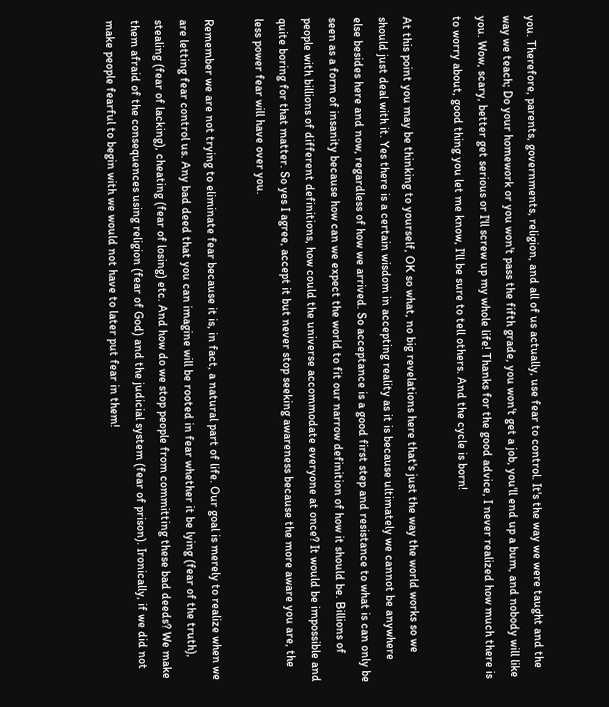you. Therefore, parents, governments, religion, and all of us actually, use fear to control. It's the way we were taught and the way we teach; Do your homework or you won't pass the fifth grade, you won't get a job, you'll end up a bum, and nobody will like you. Wow, scary, better get serious or I'll screw up my whole life! Thanks for the good advice, I never realized how much there is to worry about, good thing you let me know, I'll be sure to tell others. And the cycle is born!

At this point you may be thinking to yourself, OK so what, no big revelations here that's just the way the world works so we should just deal with it. Yes there is a certain wisdom in accepting reality as it is because ultimately we cannot be anywhere else besides here and now, regardless of how we arrived. So acceptance is a good first step and resistance to what is can only be seen as a form of insanity because how can we expect the world to fit our narrow definition of how it should be. Billions of people with billions of different definitions, how could the universe accommodate everyone at once? It would be impossible and quite boring for that matter. So yes I agree, accept it but never stop seeking awareness because the more aware you are, the less power fear will have over you.

Remember we are not trying to eliminate fear because it is, in fact, a natural part of life. Our goal is merely to realize when we are letting fear control us. Any bad deed that you can imagine will be rooted in fear whether it be lying (fear of the truth), stealing (fear of lacking), cheating (fear of losing) etc. And how do we stop people from committing these bad deeds? We make them afraid of the consequences using religion (fear of God) and the judicial system (fear of prison). Ironically, if we did not make people fearful to begin with we would not have to later put fear in them!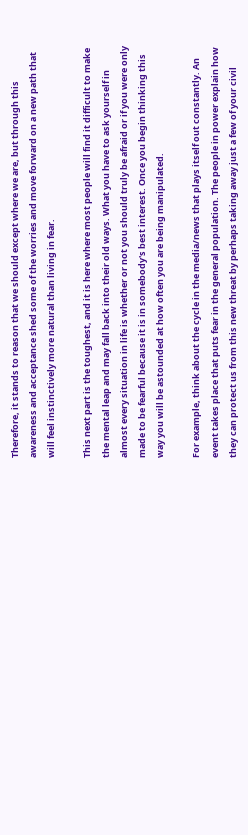Therefore, it stands to reason that we should except where we are, but through this awareness and acceptance shed some of the worries and move forward on a new path that will feel instinctively more natural than living in fear.

This next part is the toughest, and it is here where most people will find it difficult to make the mental leap and may fall back into their old ways. What you have to ask yourself in almost every situation in life is whether or not you should truly be afraid or if you were only made to be fearful because it is in somebody's best interest. Once you begin thinking this way you will be astounded at how often you are being manipulated.

For example, think about the cycle in the media/news that plays itself out constantly. An event takes place that puts fear in the general population. The people in power explain how they can protect us from this new threat by perhaps taking away just a few of your civil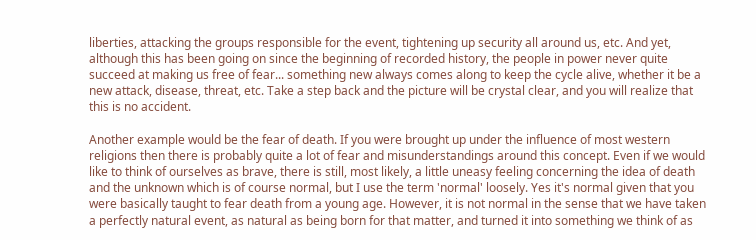liberties, attacking the groups responsible for the event, tightening up security all around us, etc. And yet, although this has been going on since the beginning of recorded history, the people in power never quite succeed at making us free of fear... something new always comes along to keep the cycle alive, whether it be a new attack, disease, threat, etc. Take a step back and the picture will be crystal clear, and you will realize that this is no accident.

Another example would be the fear of death. If you were brought up under the influence of most western religions then there is probably quite a lot of fear and misunderstandings around this concept. Even if we would like to think of ourselves as brave, there is still, most likely, a little uneasy feeling concerning the idea of death and the unknown which is of course normal, but I use the term 'normal' loosely. Yes it's normal given that you were basically taught to fear death from a young age. However, it is not normal in the sense that we have taken a perfectly natural event, as natural as being born for that matter, and turned it into something we think of as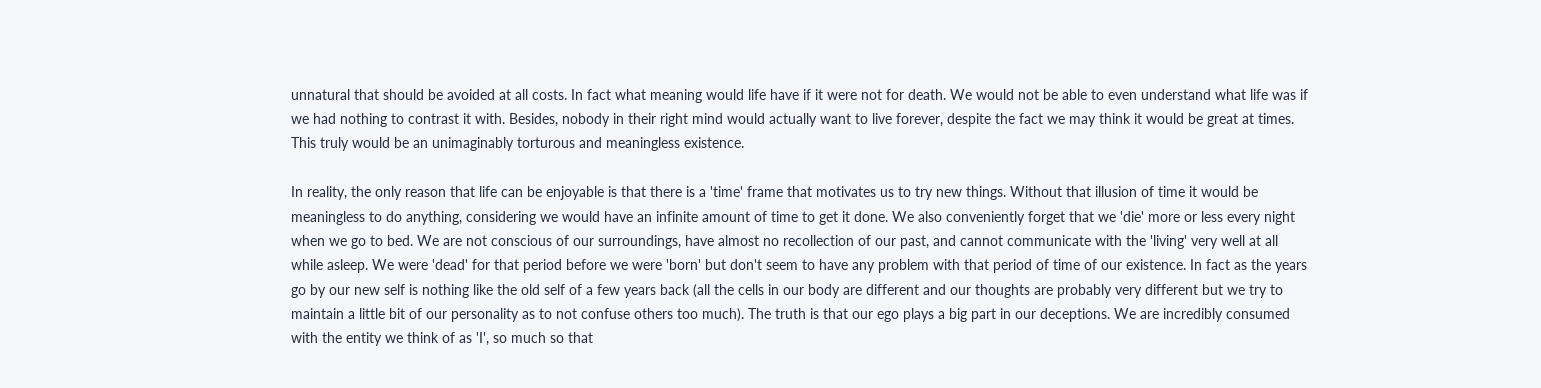unnatural that should be avoided at all costs. In fact what meaning would life have if it were not for death. We would not be able to even understand what life was if we had nothing to contrast it with. Besides, nobody in their right mind would actually want to live forever, despite the fact we may think it would be great at times. This truly would be an unimaginably torturous and meaningless existence.

In reality, the only reason that life can be enjoyable is that there is a 'time' frame that motivates us to try new things. Without that illusion of time it would be meaningless to do anything, considering we would have an infinite amount of time to get it done. We also conveniently forget that we 'die' more or less every night when we go to bed. We are not conscious of our surroundings, have almost no recollection of our past, and cannot communicate with the 'living' very well at all while asleep. We were 'dead' for that period before we were 'born' but don't seem to have any problem with that period of time of our existence. In fact as the years go by our new self is nothing like the old self of a few years back (all the cells in our body are different and our thoughts are probably very different but we try to maintain a little bit of our personality as to not confuse others too much). The truth is that our ego plays a big part in our deceptions. We are incredibly consumed with the entity we think of as 'I', so much so that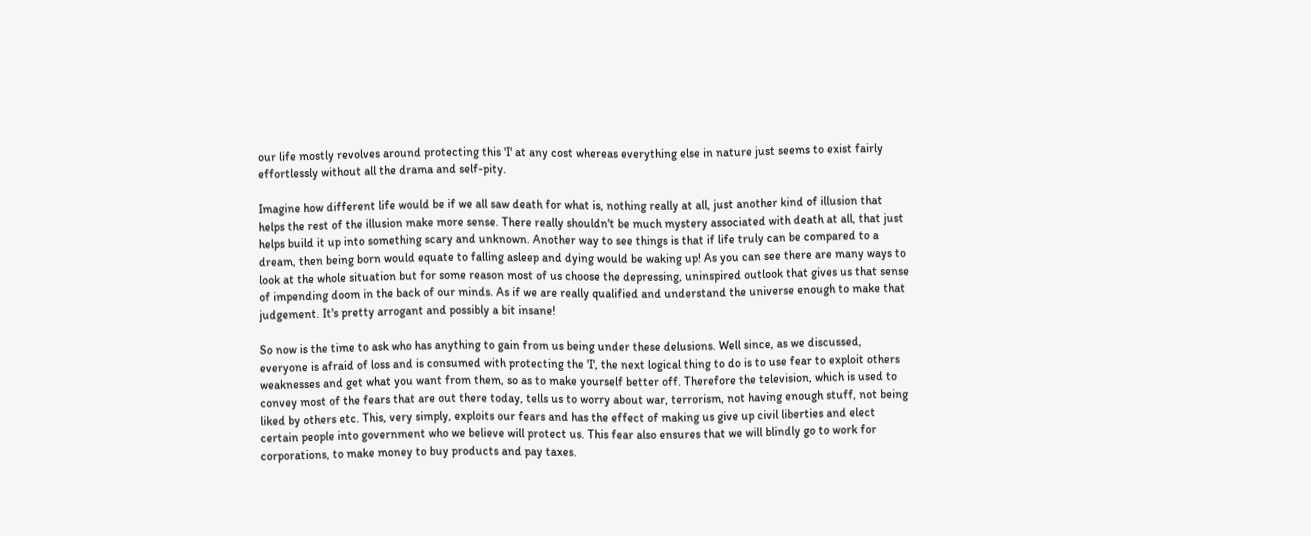our life mostly revolves around protecting this 'I' at any cost whereas everything else in nature just seems to exist fairly effortlessly without all the drama and self-pity.

Imagine how different life would be if we all saw death for what is, nothing really at all, just another kind of illusion that helps the rest of the illusion make more sense. There really shouldn't be much mystery associated with death at all, that just helps build it up into something scary and unknown. Another way to see things is that if life truly can be compared to a dream, then being born would equate to falling asleep and dying would be waking up! As you can see there are many ways to look at the whole situation but for some reason most of us choose the depressing, uninspired outlook that gives us that sense of impending doom in the back of our minds. As if we are really qualified and understand the universe enough to make that judgement. It's pretty arrogant and possibly a bit insane!

So now is the time to ask who has anything to gain from us being under these delusions. Well since, as we discussed, everyone is afraid of loss and is consumed with protecting the 'I', the next logical thing to do is to use fear to exploit others weaknesses and get what you want from them, so as to make yourself better off. Therefore the television, which is used to convey most of the fears that are out there today, tells us to worry about war, terrorism, not having enough stuff, not being liked by others etc. This, very simply, exploits our fears and has the effect of making us give up civil liberties and elect certain people into government who we believe will protect us. This fear also ensures that we will blindly go to work for corporations, to make money to buy products and pay taxes.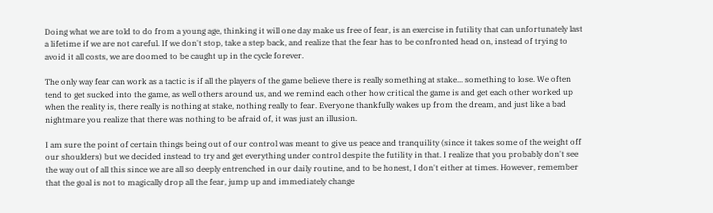Doing what we are told to do from a young age, thinking it will one day make us free of fear, is an exercise in futility that can unfortunately last a lifetime if we are not careful. If we don't stop, take a step back, and realize that the fear has to be confronted head on, instead of trying to avoid it all costs, we are doomed to be caught up in the cycle forever.

The only way fear can work as a tactic is if all the players of the game believe there is really something at stake... something to lose. We often tend to get sucked into the game, as well others around us, and we remind each other how critical the game is and get each other worked up when the reality is, there really is nothing at stake, nothing really to fear. Everyone thankfully wakes up from the dream, and just like a bad nightmare you realize that there was nothing to be afraid of, it was just an illusion.

I am sure the point of certain things being out of our control was meant to give us peace and tranquility (since it takes some of the weight off our shoulders) but we decided instead to try and get everything under control despite the futility in that. I realize that you probably don't see the way out of all this since we are all so deeply entrenched in our daily routine, and to be honest, I don't either at times. However, remember that the goal is not to magically drop all the fear, jump up and immediately change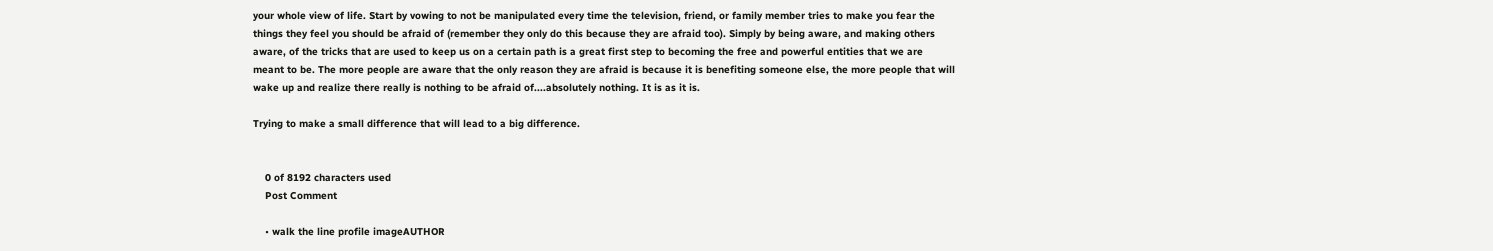your whole view of life. Start by vowing to not be manipulated every time the television, friend, or family member tries to make you fear the things they feel you should be afraid of (remember they only do this because they are afraid too). Simply by being aware, and making others aware, of the tricks that are used to keep us on a certain path is a great first step to becoming the free and powerful entities that we are meant to be. The more people are aware that the only reason they are afraid is because it is benefiting someone else, the more people that will wake up and realize there really is nothing to be afraid of....absolutely nothing. It is as it is.

Trying to make a small difference that will lead to a big difference.


    0 of 8192 characters used
    Post Comment

    • walk the line profile imageAUTHOR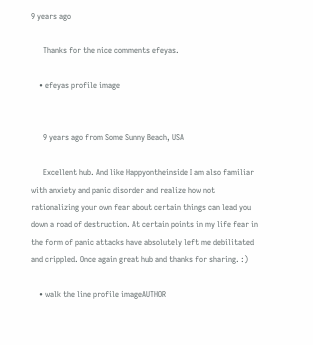9 years ago

      Thanks for the nice comments efeyas.

    • efeyas profile image


      9 years ago from Some Sunny Beach, USA

      Excellent hub. And like Happyontheinside I am also familiar with anxiety and panic disorder and realize how not rationalizing your own fear about certain things can lead you down a road of destruction. At certain points in my life fear in the form of panic attacks have absolutely left me debilitated and crippled. Once again great hub and thanks for sharing. :)

    • walk the line profile imageAUTHOR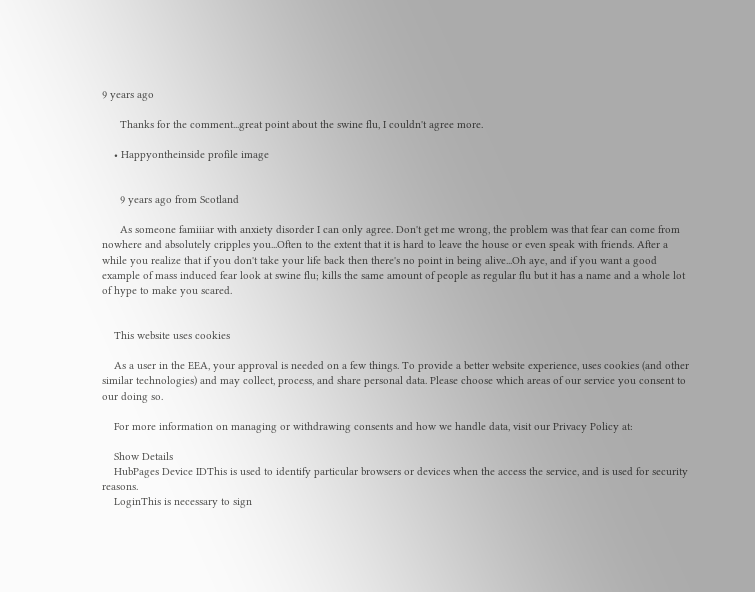9 years ago

      Thanks for the comment...great point about the swine flu, I couldn't agree more.

    • Happyontheinside profile image


      9 years ago from Scotland

      As someone famiiiar with anxiety disorder I can only agree. Don't get me wrong, the problem was that fear can come from nowhere and absolutely cripples you...Often to the extent that it is hard to leave the house or even speak with friends. After a while you realize that if you don't take your life back then there's no point in being alive...Oh aye, and if you want a good example of mass induced fear look at swine flu; kills the same amount of people as regular flu but it has a name and a whole lot of hype to make you scared.


    This website uses cookies

    As a user in the EEA, your approval is needed on a few things. To provide a better website experience, uses cookies (and other similar technologies) and may collect, process, and share personal data. Please choose which areas of our service you consent to our doing so.

    For more information on managing or withdrawing consents and how we handle data, visit our Privacy Policy at:

    Show Details
    HubPages Device IDThis is used to identify particular browsers or devices when the access the service, and is used for security reasons.
    LoginThis is necessary to sign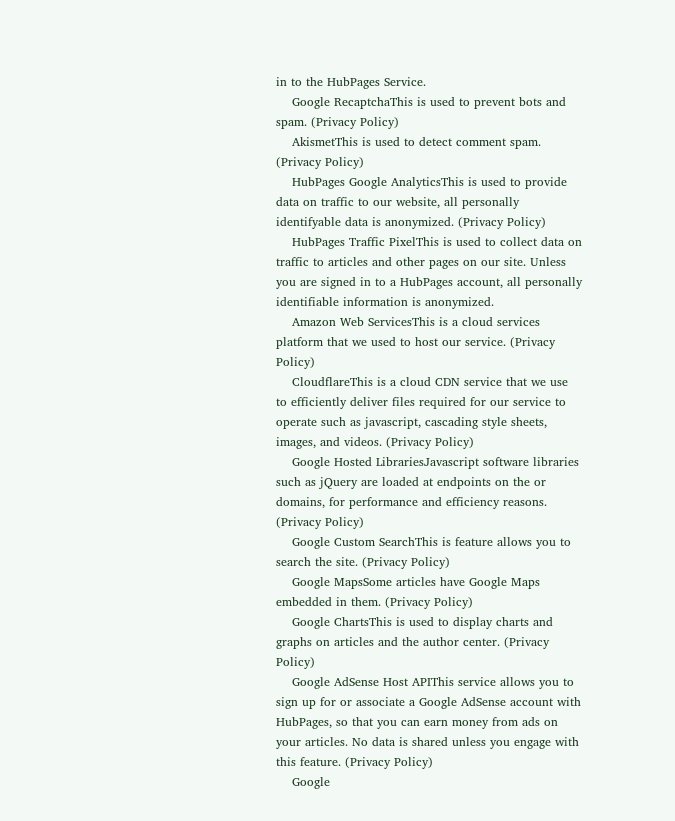in to the HubPages Service.
    Google RecaptchaThis is used to prevent bots and spam. (Privacy Policy)
    AkismetThis is used to detect comment spam. (Privacy Policy)
    HubPages Google AnalyticsThis is used to provide data on traffic to our website, all personally identifyable data is anonymized. (Privacy Policy)
    HubPages Traffic PixelThis is used to collect data on traffic to articles and other pages on our site. Unless you are signed in to a HubPages account, all personally identifiable information is anonymized.
    Amazon Web ServicesThis is a cloud services platform that we used to host our service. (Privacy Policy)
    CloudflareThis is a cloud CDN service that we use to efficiently deliver files required for our service to operate such as javascript, cascading style sheets, images, and videos. (Privacy Policy)
    Google Hosted LibrariesJavascript software libraries such as jQuery are loaded at endpoints on the or domains, for performance and efficiency reasons. (Privacy Policy)
    Google Custom SearchThis is feature allows you to search the site. (Privacy Policy)
    Google MapsSome articles have Google Maps embedded in them. (Privacy Policy)
    Google ChartsThis is used to display charts and graphs on articles and the author center. (Privacy Policy)
    Google AdSense Host APIThis service allows you to sign up for or associate a Google AdSense account with HubPages, so that you can earn money from ads on your articles. No data is shared unless you engage with this feature. (Privacy Policy)
    Google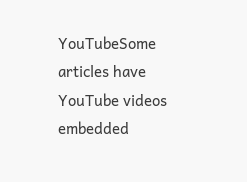YouTubeSome articles have YouTube videos embedded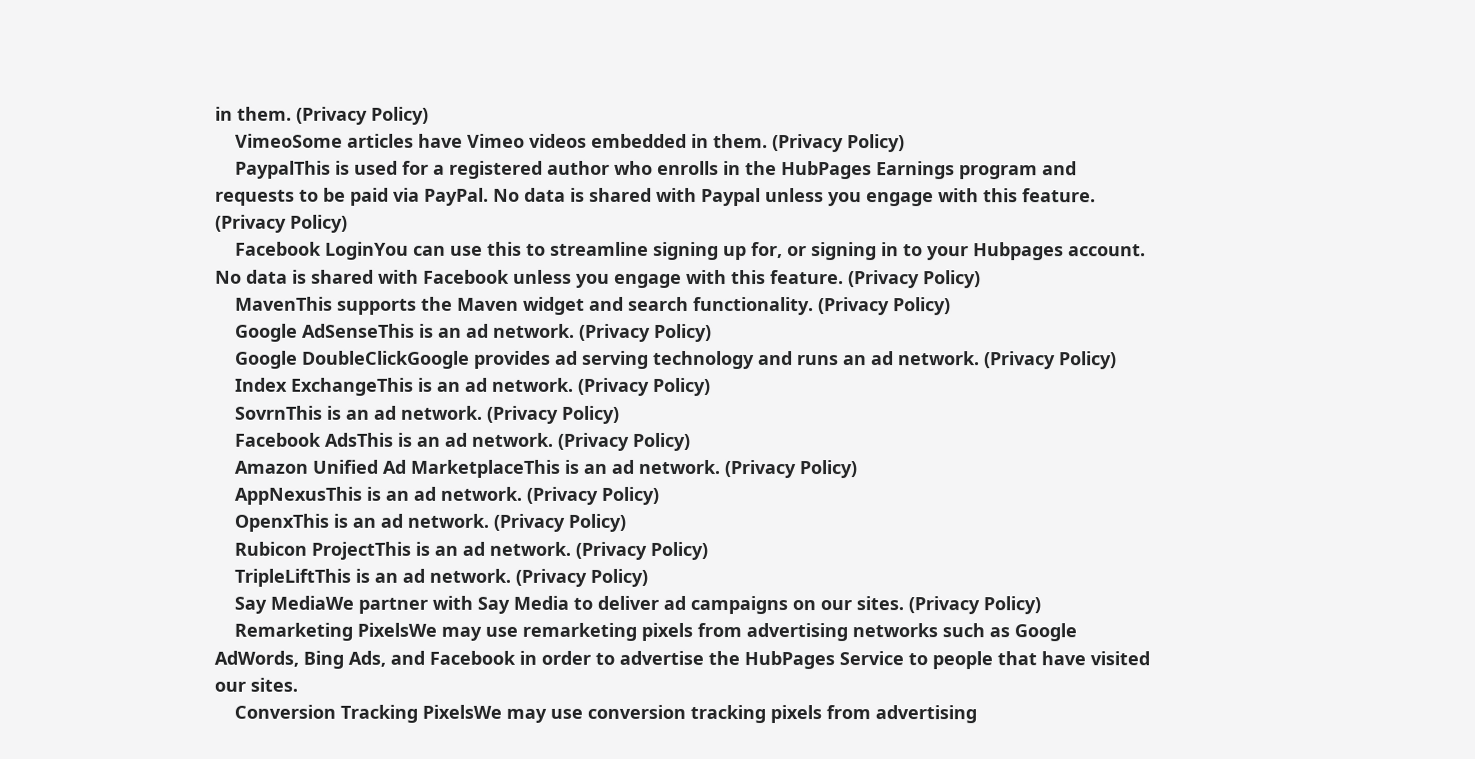in them. (Privacy Policy)
    VimeoSome articles have Vimeo videos embedded in them. (Privacy Policy)
    PaypalThis is used for a registered author who enrolls in the HubPages Earnings program and requests to be paid via PayPal. No data is shared with Paypal unless you engage with this feature. (Privacy Policy)
    Facebook LoginYou can use this to streamline signing up for, or signing in to your Hubpages account. No data is shared with Facebook unless you engage with this feature. (Privacy Policy)
    MavenThis supports the Maven widget and search functionality. (Privacy Policy)
    Google AdSenseThis is an ad network. (Privacy Policy)
    Google DoubleClickGoogle provides ad serving technology and runs an ad network. (Privacy Policy)
    Index ExchangeThis is an ad network. (Privacy Policy)
    SovrnThis is an ad network. (Privacy Policy)
    Facebook AdsThis is an ad network. (Privacy Policy)
    Amazon Unified Ad MarketplaceThis is an ad network. (Privacy Policy)
    AppNexusThis is an ad network. (Privacy Policy)
    OpenxThis is an ad network. (Privacy Policy)
    Rubicon ProjectThis is an ad network. (Privacy Policy)
    TripleLiftThis is an ad network. (Privacy Policy)
    Say MediaWe partner with Say Media to deliver ad campaigns on our sites. (Privacy Policy)
    Remarketing PixelsWe may use remarketing pixels from advertising networks such as Google AdWords, Bing Ads, and Facebook in order to advertise the HubPages Service to people that have visited our sites.
    Conversion Tracking PixelsWe may use conversion tracking pixels from advertising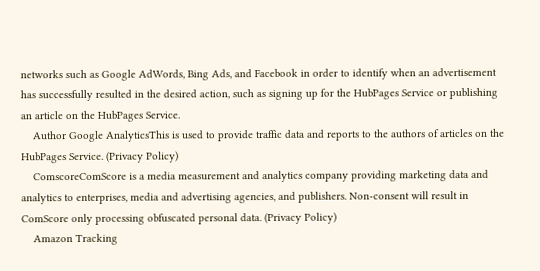networks such as Google AdWords, Bing Ads, and Facebook in order to identify when an advertisement has successfully resulted in the desired action, such as signing up for the HubPages Service or publishing an article on the HubPages Service.
    Author Google AnalyticsThis is used to provide traffic data and reports to the authors of articles on the HubPages Service. (Privacy Policy)
    ComscoreComScore is a media measurement and analytics company providing marketing data and analytics to enterprises, media and advertising agencies, and publishers. Non-consent will result in ComScore only processing obfuscated personal data. (Privacy Policy)
    Amazon Tracking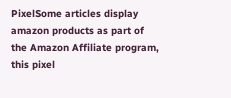PixelSome articles display amazon products as part of the Amazon Affiliate program, this pixel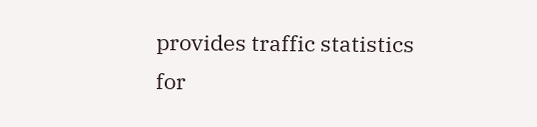provides traffic statistics for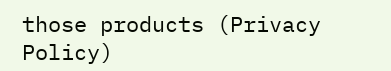those products (Privacy Policy)